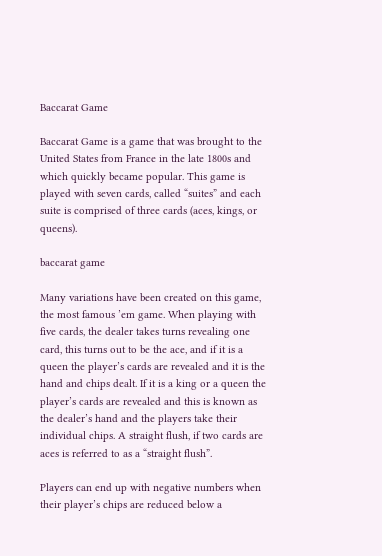Baccarat Game

Baccarat Game is a game that was brought to the United States from France in the late 1800s and which quickly became popular. This game is played with seven cards, called “suites” and each suite is comprised of three cards (aces, kings, or queens).

baccarat game

Many variations have been created on this game, the most famous ’em game. When playing with five cards, the dealer takes turns revealing one card, this turns out to be the ace, and if it is a queen the player’s cards are revealed and it is the hand and chips dealt. If it is a king or a queen the player’s cards are revealed and this is known as the dealer’s hand and the players take their individual chips. A straight flush, if two cards are aces is referred to as a “straight flush”.

Players can end up with negative numbers when their player’s chips are reduced below a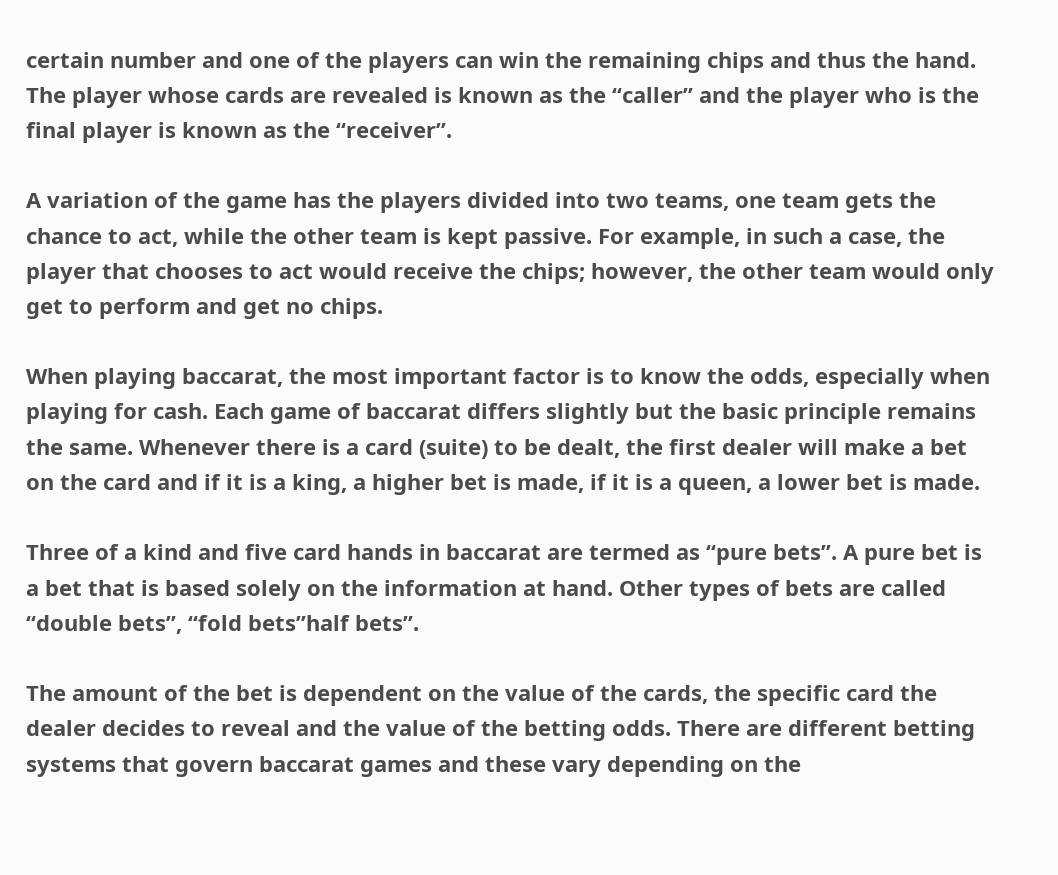certain number and one of the players can win the remaining chips and thus the hand. The player whose cards are revealed is known as the “caller” and the player who is the final player is known as the “receiver”.

A variation of the game has the players divided into two teams, one team gets the chance to act, while the other team is kept passive. For example, in such a case, the player that chooses to act would receive the chips; however, the other team would only get to perform and get no chips.

When playing baccarat, the most important factor is to know the odds, especially when playing for cash. Each game of baccarat differs slightly but the basic principle remains the same. Whenever there is a card (suite) to be dealt, the first dealer will make a bet on the card and if it is a king, a higher bet is made, if it is a queen, a lower bet is made.

Three of a kind and five card hands in baccarat are termed as “pure bets”. A pure bet is a bet that is based solely on the information at hand. Other types of bets are called “double bets”, “fold bets”half bets”.

The amount of the bet is dependent on the value of the cards, the specific card the dealer decides to reveal and the value of the betting odds. There are different betting systems that govern baccarat games and these vary depending on the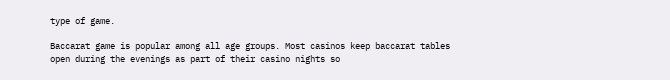type of game.

Baccarat game is popular among all age groups. Most casinos keep baccarat tables open during the evenings as part of their casino nights so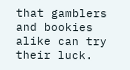that gamblers and bookies alike can try their luck.